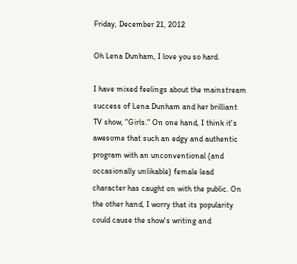Friday, December 21, 2012

Oh Lena Dunham, I love you so hard.

I have mixed feelings about the mainstream success of Lena Dunham and her brilliant TV show, "Girls." On one hand, I think it's awesome that such an edgy and authentic program with an unconventional (and occasionally unlikable) female lead character has caught on with the public. On the other hand, I worry that its popularity could cause the show's writing and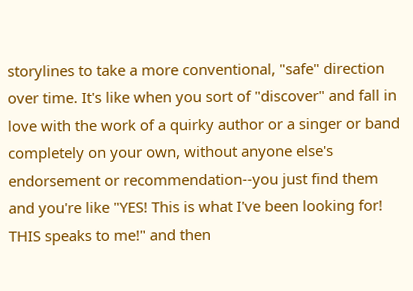storylines to take a more conventional, "safe" direction over time. It's like when you sort of "discover" and fall in love with the work of a quirky author or a singer or band completely on your own, without anyone else's endorsement or recommendation--you just find them and you're like "YES! This is what I've been looking for! THIS speaks to me!" and then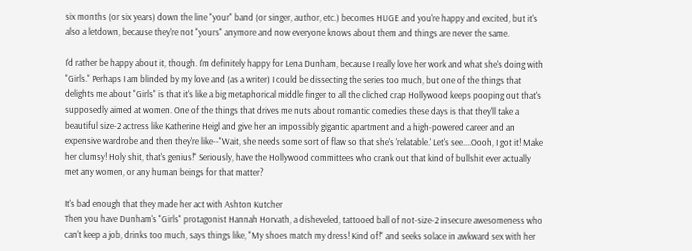six months (or six years) down the line "your" band (or singer, author, etc.) becomes HUGE and you're happy and excited, but it's also a letdown, because they're not "yours" anymore and now everyone knows about them and things are never the same.

I'd rather be happy about it, though. I'm definitely happy for Lena Dunham, because I really love her work and what she's doing with "Girls." Perhaps I am blinded by my love and (as a writer) I could be dissecting the series too much, but one of the things that delights me about "Girls" is that it's like a big metaphorical middle finger to all the cliched crap Hollywood keeps pooping out that's supposedly aimed at women. One of the things that drives me nuts about romantic comedies these days is that they'll take a beautiful size-2 actress like Katherine Heigl and give her an impossibly gigantic apartment and a high-powered career and an expensive wardrobe and then they're like--"Wait, she needs some sort of flaw so that she's 'relatable.' Let's see....Oooh, I got it! Make her clumsy! Holy shit, that's genius!" Seriously, have the Hollywood committees who crank out that kind of bullshit ever actually met any women, or any human beings for that matter?

It's bad enough that they made her act with Ashton Kutcher
Then you have Dunham's "Girls" protagonist Hannah Horvath, a disheveled, tattooed ball of not-size-2 insecure awesomeness who can't keep a job, drinks too much, says things like, "My shoes match my dress! Kind of!" and seeks solace in awkward sex with her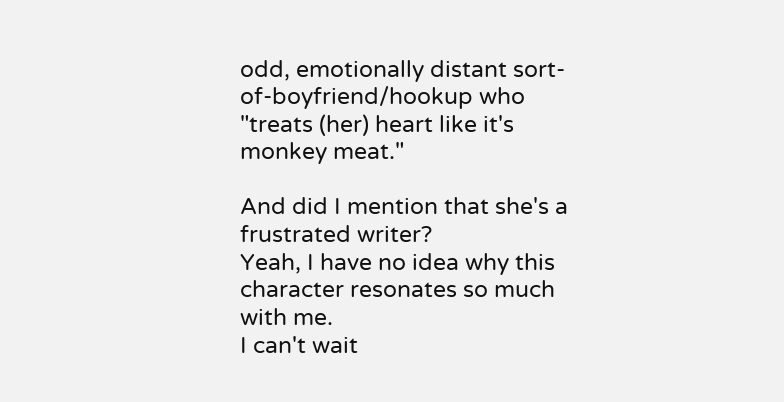odd, emotionally distant sort-of-boyfriend/hookup who "treats (her) heart like it's monkey meat."

And did I mention that she's a frustrated writer?
Yeah, I have no idea why this character resonates so much with me.
I can't wait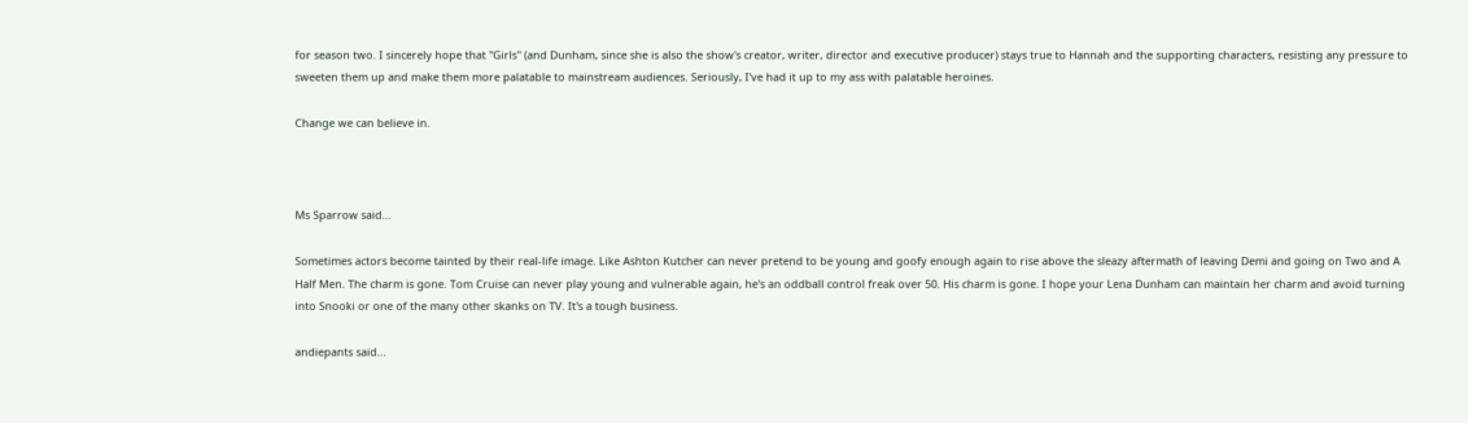for season two. I sincerely hope that "Girls" (and Dunham, since she is also the show's creator, writer, director and executive producer) stays true to Hannah and the supporting characters, resisting any pressure to sweeten them up and make them more palatable to mainstream audiences. Seriously, I've had it up to my ass with palatable heroines.

Change we can believe in.



Ms Sparrow said...

Sometimes actors become tainted by their real-life image. Like Ashton Kutcher can never pretend to be young and goofy enough again to rise above the sleazy aftermath of leaving Demi and going on Two and A Half Men. The charm is gone. Tom Cruise can never play young and vulnerable again, he's an oddball control freak over 50. His charm is gone. I hope your Lena Dunham can maintain her charm and avoid turning into Snooki or one of the many other skanks on TV. It's a tough business.

andiepants said...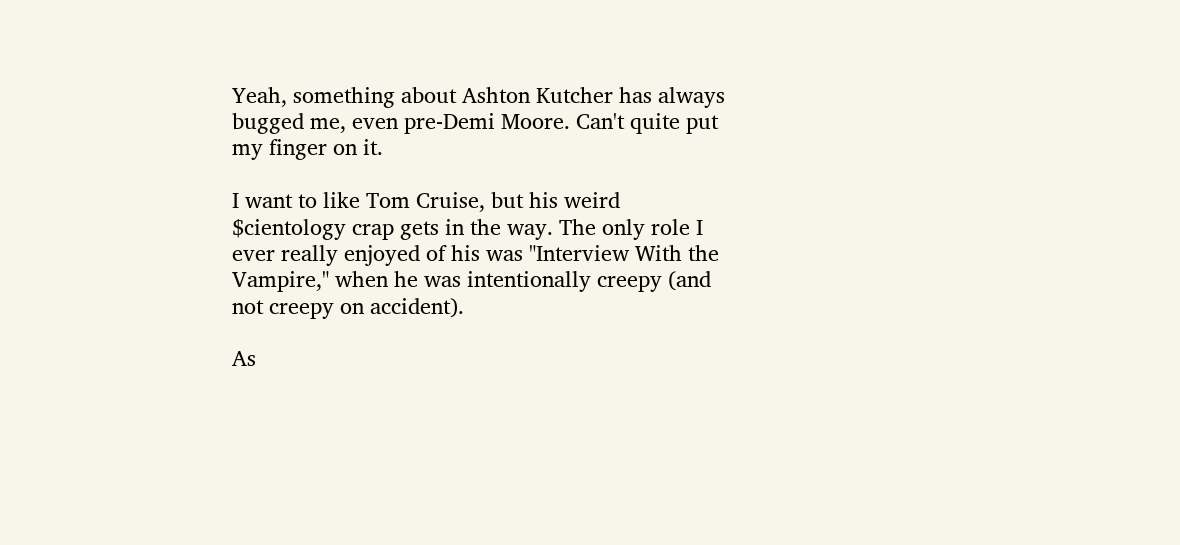Yeah, something about Ashton Kutcher has always bugged me, even pre-Demi Moore. Can't quite put my finger on it.

I want to like Tom Cruise, but his weird $cientology crap gets in the way. The only role I ever really enjoyed of his was "Interview With the Vampire," when he was intentionally creepy (and not creepy on accident).

As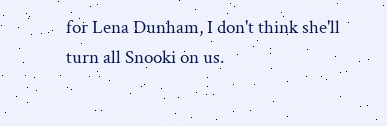for Lena Dunham, I don't think she'll turn all Snooki on us.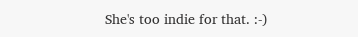She's too indie for that. :-)